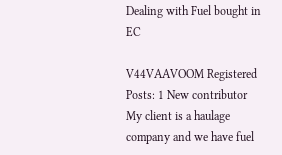Dealing with Fuel bought in EC

V44VAAVOOM Registered Posts: 1 New contributor
My client is a haulage company and we have fuel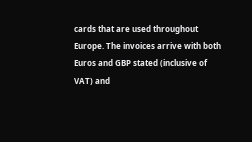cards that are used throughout Europe. The invoices arrive with both Euros and GBP stated (inclusive of VAT) and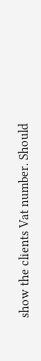show the clients Vat number. Should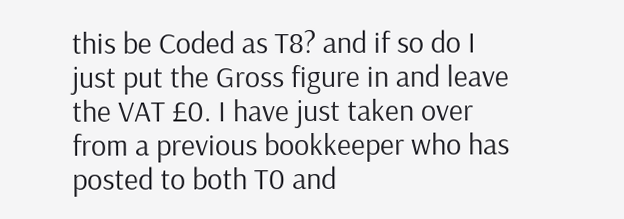this be Coded as T8? and if so do I just put the Gross figure in and leave the VAT £0. I have just taken over from a previous bookkeeper who has posted to both T0 and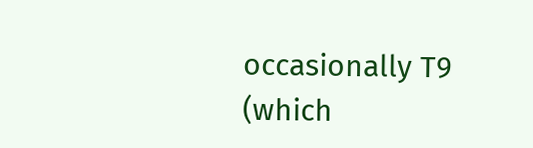occasionally T9 (which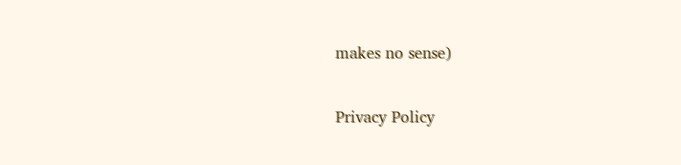makes no sense)

Privacy Policy